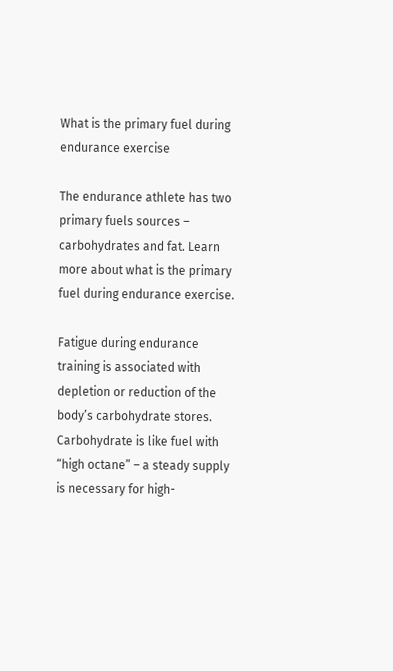What is the primary fuel during endurance exercise

The endurance athlete has two primary fuels sources – carbohydrates and fat. Learn more about what is the primary fuel during endurance exercise.

Fatigue during endurance training is associated with depletion or reduction of the body’s carbohydrate stores. Carbohydrate is like fuel with “high octane” – a steady supply is necessary for high-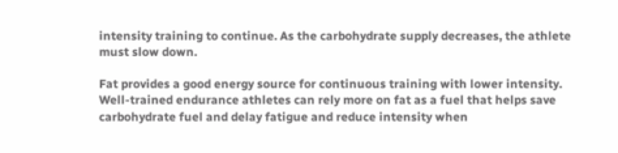intensity training to continue. As the carbohydrate supply decreases, the athlete must slow down.

Fat provides a good energy source for continuous training with lower intensity. Well-trained endurance athletes can rely more on fat as a fuel that helps save carbohydrate fuel and delay fatigue and reduce intensity when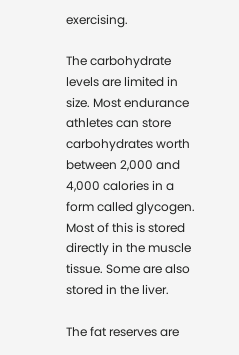exercising.

The carbohydrate levels are limited in size. Most endurance athletes can store carbohydrates worth between 2,000 and 4,000 calories in a form called glycogen. Most of this is stored directly in the muscle tissue. Some are also stored in the liver.

The fat reserves are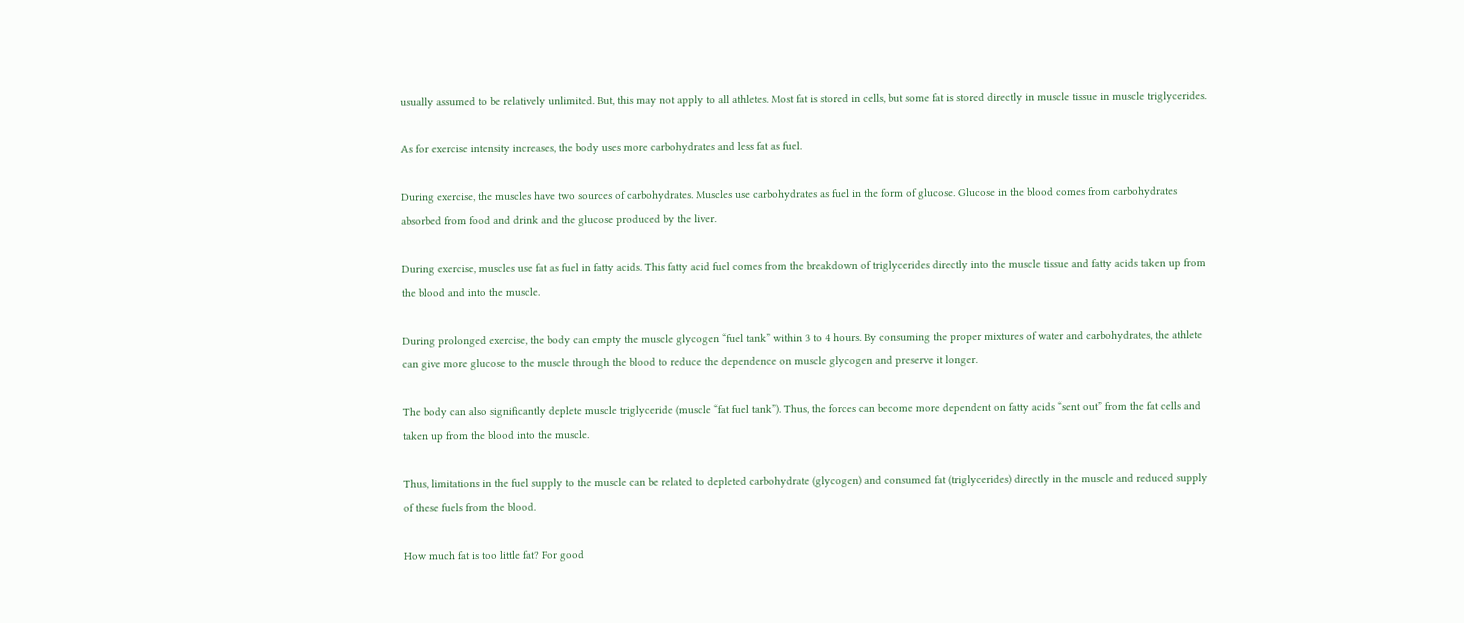usually assumed to be relatively unlimited. But, this may not apply to all athletes. Most fat is stored in cells, but some fat is stored directly in muscle tissue in muscle triglycerides.

As for exercise intensity increases, the body uses more carbohydrates and less fat as fuel.

During exercise, the muscles have two sources of carbohydrates. Muscles use carbohydrates as fuel in the form of glucose. Glucose in the blood comes from carbohydrates absorbed from food and drink and the glucose produced by the liver.

During exercise, muscles use fat as fuel in fatty acids. This fatty acid fuel comes from the breakdown of triglycerides directly into the muscle tissue and fatty acids taken up from the blood and into the muscle.

During prolonged exercise, the body can empty the muscle glycogen “fuel tank” within 3 to 4 hours. By consuming the proper mixtures of water and carbohydrates, the athlete can give more glucose to the muscle through the blood to reduce the dependence on muscle glycogen and preserve it longer.

The body can also significantly deplete muscle triglyceride (muscle “fat fuel tank”). Thus, the forces can become more dependent on fatty acids “sent out” from the fat cells and taken up from the blood into the muscle.

Thus, limitations in the fuel supply to the muscle can be related to depleted carbohydrate (glycogen) and consumed fat (triglycerides) directly in the muscle and reduced supply of these fuels from the blood.

How much fat is too little fat? For good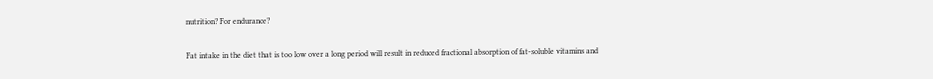nutrition? For endurance?

Fat intake in the diet that is too low over a long period will result in reduced fractional absorption of fat-soluble vitamins and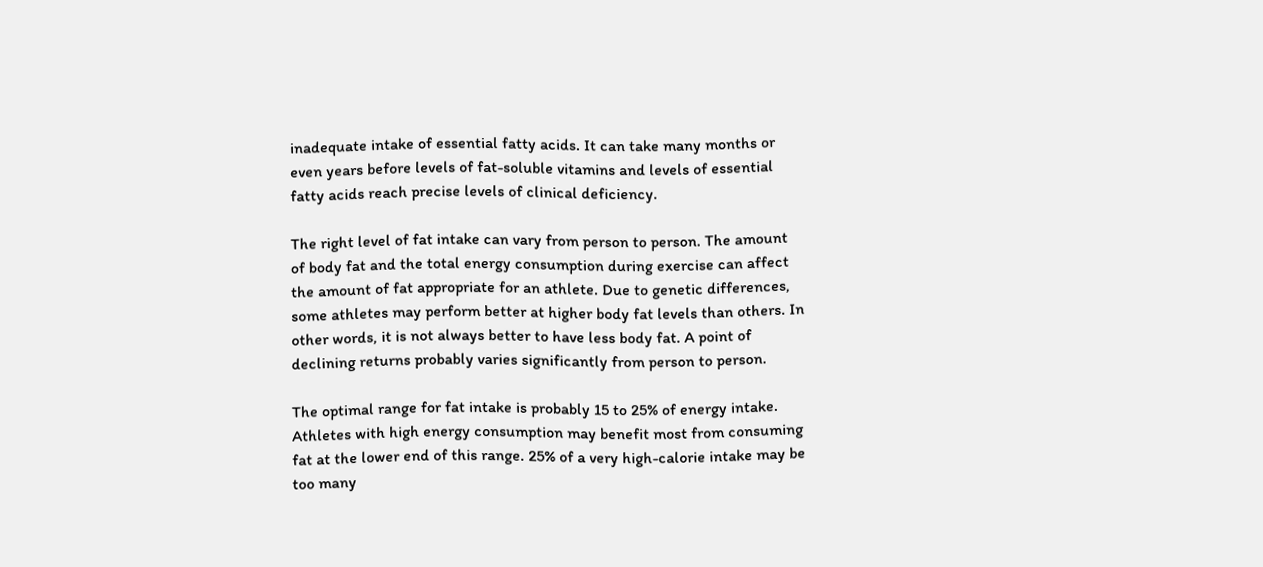inadequate intake of essential fatty acids. It can take many months or even years before levels of fat-soluble vitamins and levels of essential fatty acids reach precise levels of clinical deficiency.

The right level of fat intake can vary from person to person. The amount of body fat and the total energy consumption during exercise can affect the amount of fat appropriate for an athlete. Due to genetic differences, some athletes may perform better at higher body fat levels than others. In other words, it is not always better to have less body fat. A point of declining returns probably varies significantly from person to person.

The optimal range for fat intake is probably 15 to 25% of energy intake. Athletes with high energy consumption may benefit most from consuming fat at the lower end of this range. 25% of a very high-calorie intake may be too many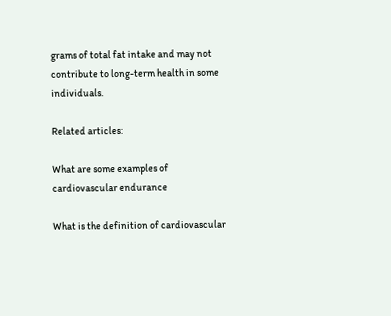grams of total fat intake and may not contribute to long-term health in some individuals.

Related articles:

What are some examples of cardiovascular endurance

What is the definition of cardiovascular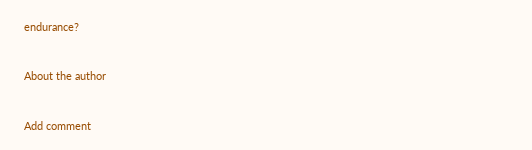endurance?


About the author


Add comment